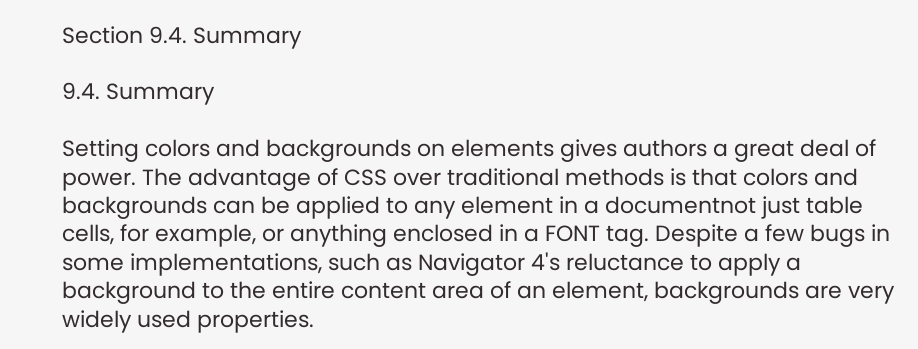Section 9.4. Summary

9.4. Summary

Setting colors and backgrounds on elements gives authors a great deal of power. The advantage of CSS over traditional methods is that colors and backgrounds can be applied to any element in a documentnot just table cells, for example, or anything enclosed in a FONT tag. Despite a few bugs in some implementations, such as Navigator 4's reluctance to apply a background to the entire content area of an element, backgrounds are very widely used properties.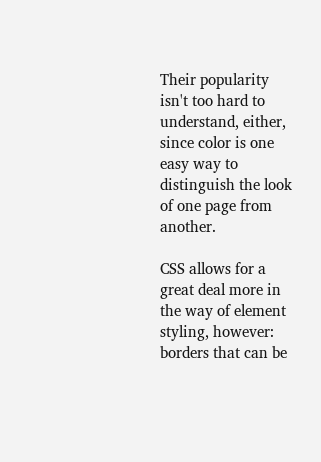Their popularity isn't too hard to understand, either, since color is one easy way to distinguish the look of one page from another.

CSS allows for a great deal more in the way of element styling, however: borders that can be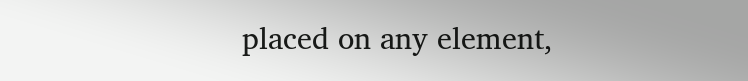placed on any element,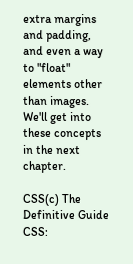extra margins and padding, and even a way to "float" elements other than images. We'll get into these concepts in the next chapter.

CSS(c) The Definitive Guide
CSS: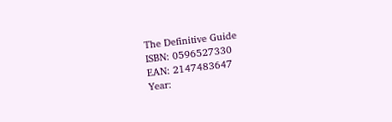The Definitive Guide
ISBN: 0596527330
EAN: 2147483647
Year: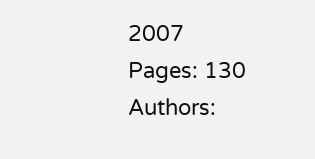2007
Pages: 130
Authors: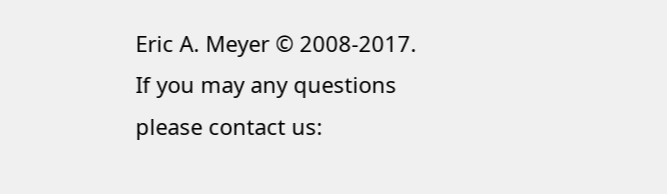Eric A. Meyer © 2008-2017.
If you may any questions please contact us: